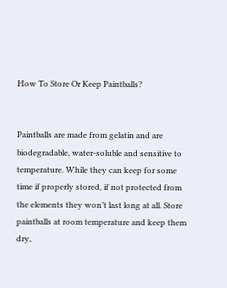How To Store Or Keep Paintballs?


Paintballs are made from gelatin and are biodegradable, water-soluble and sensitive to temperature. While they can keep for some time if properly stored, if not protected from the elements they won’t last long at all. Store paintballs at room temperature and keep them dry,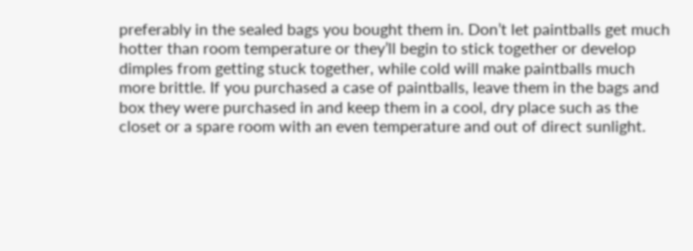preferably in the sealed bags you bought them in. Don’t let paintballs get much hotter than room temperature or they’ll begin to stick together or develop dimples from getting stuck together, while cold will make paintballs much more brittle. If you purchased a case of paintballs, leave them in the bags and box they were purchased in and keep them in a cool, dry place such as the closet or a spare room with an even temperature and out of direct sunlight.